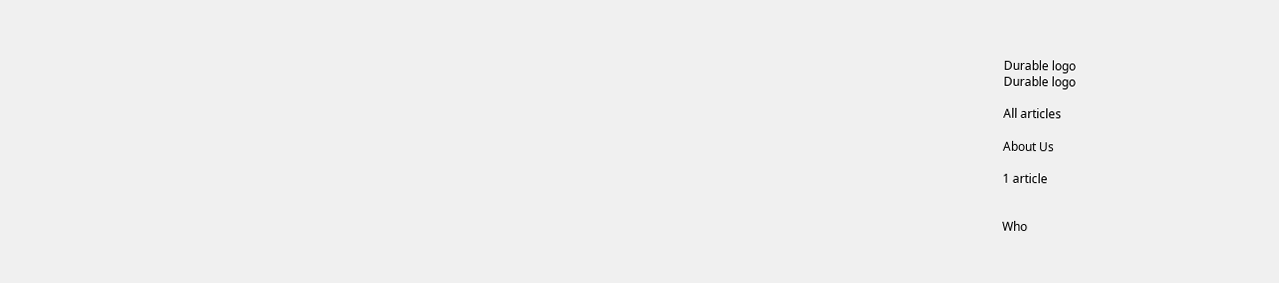Durable logo
Durable logo

All articles

About Us

1 article


Who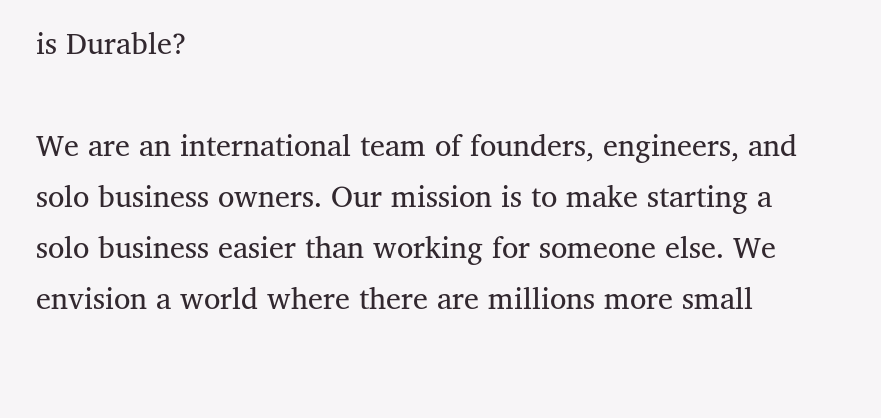is Durable?

We are an international team of founders, engineers, and solo business owners. Our mission is to make starting a solo business easier than working for someone else. We envision a world where there are millions more small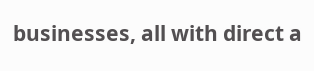businesses, all with direct a